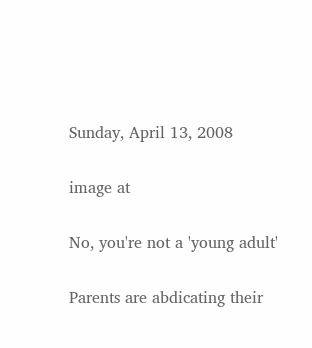Sunday, April 13, 2008

image at

No, you're not a 'young adult'

Parents are abdicating their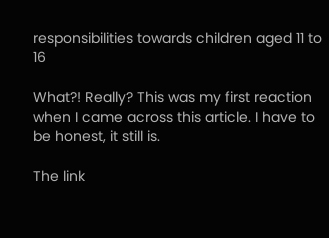responsibilities towards children aged 11 to 16

What?! Really? This was my first reaction when I came across this article. I have to be honest, it still is.

The link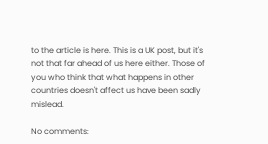to the article is here. This is a UK post, but it's not that far ahead of us here either. Those of you who think that what happens in other countries doesn't affect us have been sadly mislead.

No comments: